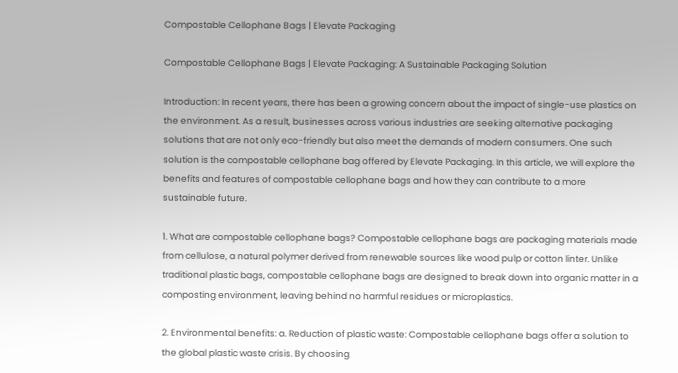Compostable Cellophane Bags | Elevate Packaging

Compostable Cellophane Bags | Elevate Packaging: A Sustainable Packaging Solution

Introduction: In recent years, there has been a growing concern about the impact of single-use plastics on the environment. As a result, businesses across various industries are seeking alternative packaging solutions that are not only eco-friendly but also meet the demands of modern consumers. One such solution is the compostable cellophane bag offered by Elevate Packaging. In this article, we will explore the benefits and features of compostable cellophane bags and how they can contribute to a more sustainable future.

1. What are compostable cellophane bags? Compostable cellophane bags are packaging materials made from cellulose, a natural polymer derived from renewable sources like wood pulp or cotton linter. Unlike traditional plastic bags, compostable cellophane bags are designed to break down into organic matter in a composting environment, leaving behind no harmful residues or microplastics.

2. Environmental benefits: a. Reduction of plastic waste: Compostable cellophane bags offer a solution to the global plastic waste crisis. By choosing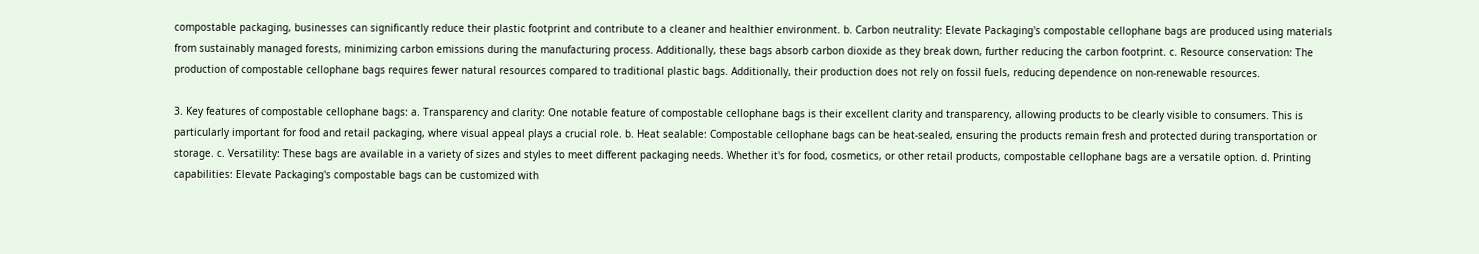compostable packaging, businesses can significantly reduce their plastic footprint and contribute to a cleaner and healthier environment. b. Carbon neutrality: Elevate Packaging's compostable cellophane bags are produced using materials from sustainably managed forests, minimizing carbon emissions during the manufacturing process. Additionally, these bags absorb carbon dioxide as they break down, further reducing the carbon footprint. c. Resource conservation: The production of compostable cellophane bags requires fewer natural resources compared to traditional plastic bags. Additionally, their production does not rely on fossil fuels, reducing dependence on non-renewable resources.

3. Key features of compostable cellophane bags: a. Transparency and clarity: One notable feature of compostable cellophane bags is their excellent clarity and transparency, allowing products to be clearly visible to consumers. This is particularly important for food and retail packaging, where visual appeal plays a crucial role. b. Heat sealable: Compostable cellophane bags can be heat-sealed, ensuring the products remain fresh and protected during transportation or storage. c. Versatility: These bags are available in a variety of sizes and styles to meet different packaging needs. Whether it's for food, cosmetics, or other retail products, compostable cellophane bags are a versatile option. d. Printing capabilities: Elevate Packaging's compostable bags can be customized with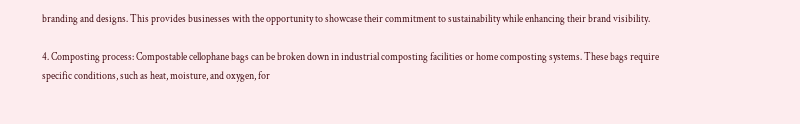branding and designs. This provides businesses with the opportunity to showcase their commitment to sustainability while enhancing their brand visibility.

4. Composting process: Compostable cellophane bags can be broken down in industrial composting facilities or home composting systems. These bags require specific conditions, such as heat, moisture, and oxygen, for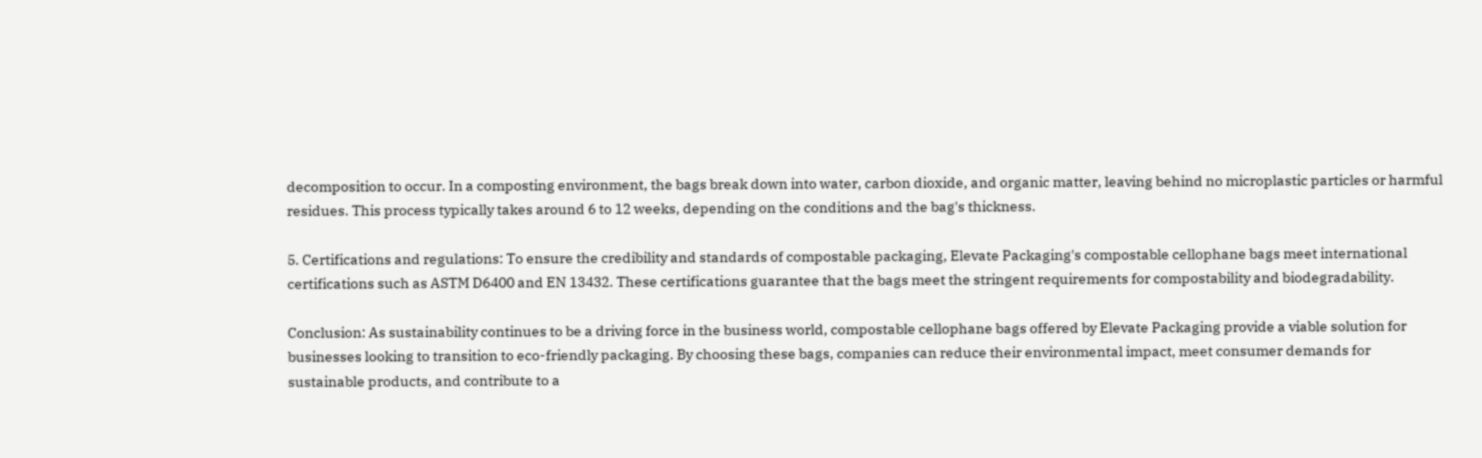decomposition to occur. In a composting environment, the bags break down into water, carbon dioxide, and organic matter, leaving behind no microplastic particles or harmful residues. This process typically takes around 6 to 12 weeks, depending on the conditions and the bag's thickness.

5. Certifications and regulations: To ensure the credibility and standards of compostable packaging, Elevate Packaging's compostable cellophane bags meet international certifications such as ASTM D6400 and EN 13432. These certifications guarantee that the bags meet the stringent requirements for compostability and biodegradability.

Conclusion: As sustainability continues to be a driving force in the business world, compostable cellophane bags offered by Elevate Packaging provide a viable solution for businesses looking to transition to eco-friendly packaging. By choosing these bags, companies can reduce their environmental impact, meet consumer demands for sustainable products, and contribute to a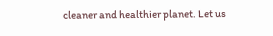cleaner and healthier planet. Let us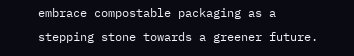embrace compostable packaging as a stepping stone towards a greener future.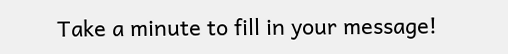Take a minute to fill in your message!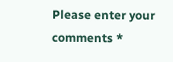Please enter your comments *